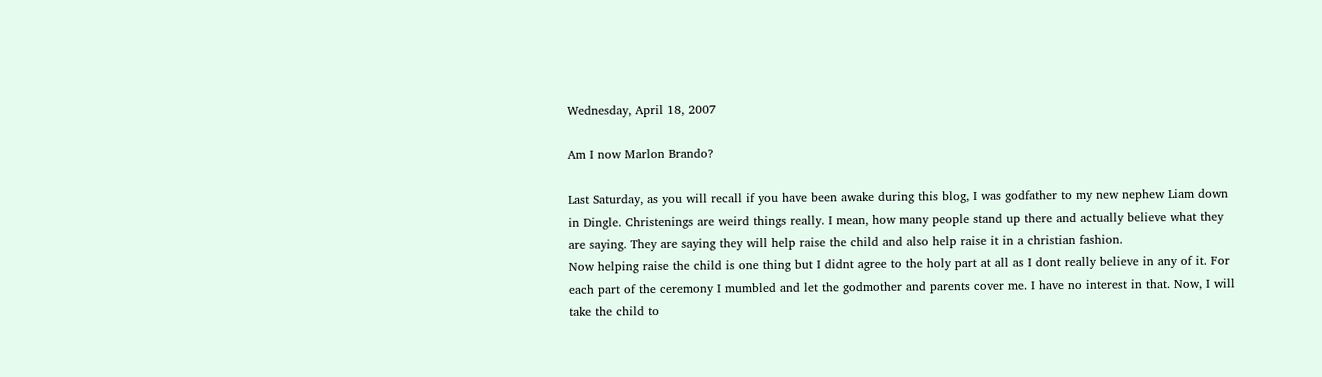Wednesday, April 18, 2007

Am I now Marlon Brando?

Last Saturday, as you will recall if you have been awake during this blog, I was godfather to my new nephew Liam down in Dingle. Christenings are weird things really. I mean, how many people stand up there and actually believe what they are saying. They are saying they will help raise the child and also help raise it in a christian fashion.
Now helping raise the child is one thing but I didnt agree to the holy part at all as I dont really believe in any of it. For each part of the ceremony I mumbled and let the godmother and parents cover me. I have no interest in that. Now, I will take the child to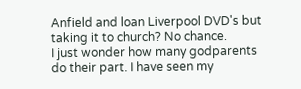Anfield and loan Liverpool DVD's but taking it to church? No chance.
I just wonder how many godparents do their part. I have seen my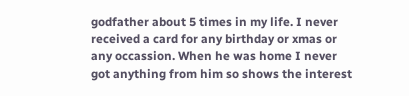godfather about 5 times in my life. I never received a card for any birthday or xmas or any occassion. When he was home I never got anything from him so shows the interest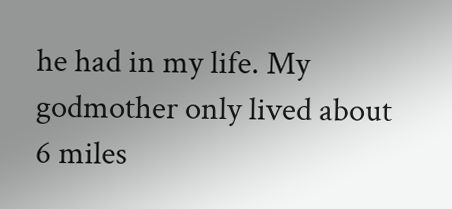he had in my life. My godmother only lived about 6 miles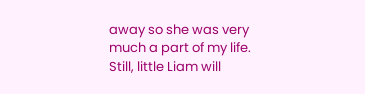away so she was very much a part of my life.
Still, little Liam will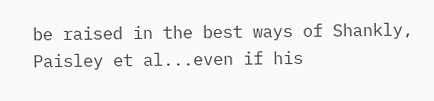be raised in the best ways of Shankly, Paisley et al...even if his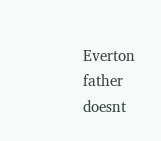Everton father doesnt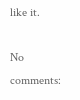like it.

No comments: